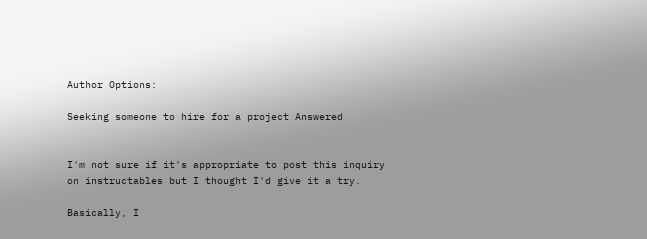Author Options:

Seeking someone to hire for a project Answered


I'm not sure if it's appropriate to post this inquiry on instructables but I thought I'd give it a try.

Basically, I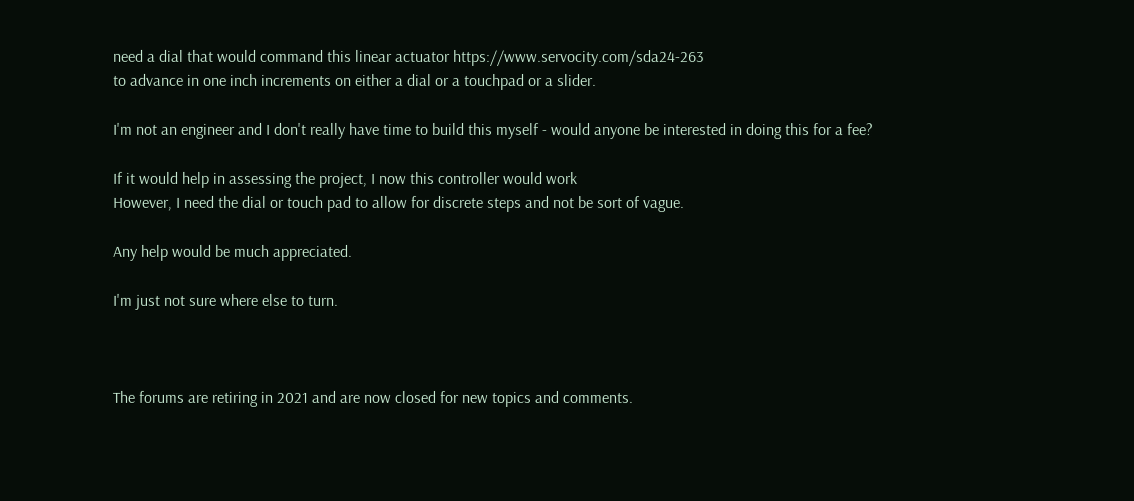need a dial that would command this linear actuator https://www.servocity.com/sda24-263
to advance in one inch increments on either a dial or a touchpad or a slider.

I'm not an engineer and I don't really have time to build this myself - would anyone be interested in doing this for a fee?

If it would help in assessing the project, I now this controller would work
However, I need the dial or touch pad to allow for discrete steps and not be sort of vague.

Any help would be much appreciated.

I'm just not sure where else to turn.



The forums are retiring in 2021 and are now closed for new topics and comments.